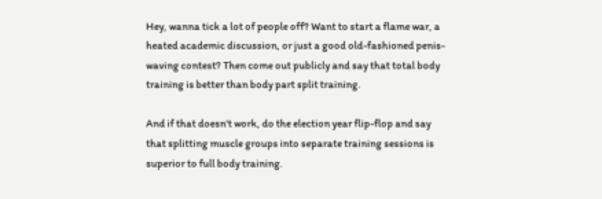Hey, wanna tick a lot of people off? Want to start a flame war, a heated academic discussion, or just a good old-fashioned penis-waving contest? Then come out publicly and say that total body training is better than body part split training.

And if that doesn't work, do the election year flip-flop and say that splitting muscle groups into separate training sessions is superior to full body training.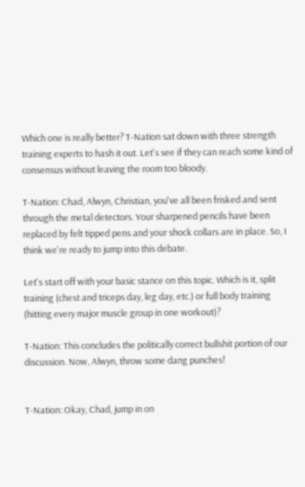Which one is really better? T-Nation sat down with three strength training experts to hash it out. Let's see if they can reach some kind of consensus without leaving the room too bloody.

T-Nation: Chad, Alwyn, Christian, you've all been frisked and sent through the metal detectors. Your sharpened pencils have been replaced by felt tipped pens and your shock collars are in place. So, I think we're ready to jump into this debate.

Let's start off with your basic stance on this topic. Which is it, split training (chest and triceps day, leg day, etc.) or full body training (hitting every major muscle group in one workout)?

T-Nation: This concludes the politically correct bullshit portion of our discussion. Now, Alwyn, throw some dang punches!


T-Nation: Okay, Chad, jump in on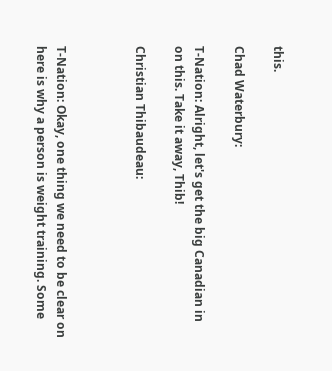this.

Chad Waterbury:

T-Nation: Alright, let's get the big Canadian in on this. Take it away, Thib!

Christian Thibaudeau:



T-Nation: Okay, one thing we need to be clear on here is why a person is weight training. Some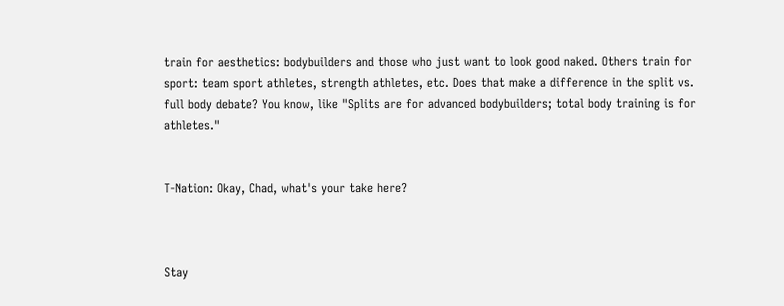train for aesthetics: bodybuilders and those who just want to look good naked. Others train for sport: team sport athletes, strength athletes, etc. Does that make a difference in the split vs. full body debate? You know, like "Splits are for advanced bodybuilders; total body training is for athletes."


T-Nation: Okay, Chad, what's your take here?



Stay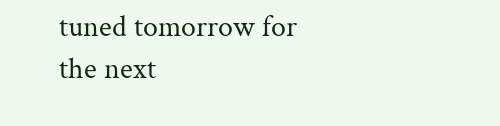tuned tomorrow for the next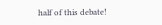half of this debate!